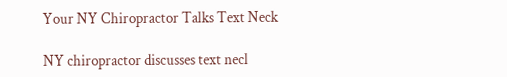Your NY Chiropractor Talks Text Neck

NY chiropractor discusses text necl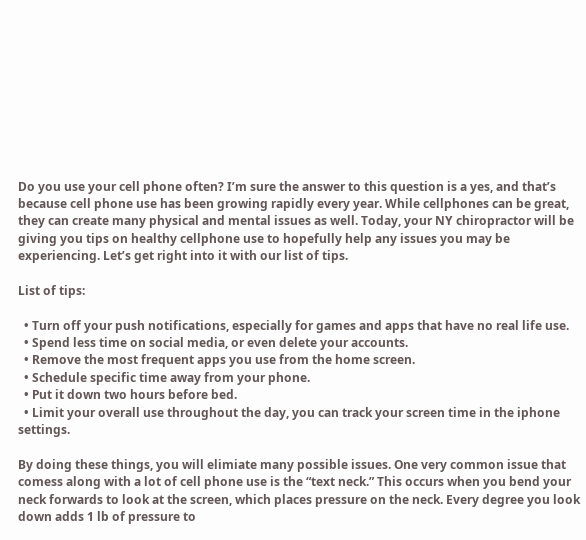Do you use your cell phone often? I’m sure the answer to this question is a yes, and that’s because cell phone use has been growing rapidly every year. While cellphones can be great, they can create many physical and mental issues as well. Today, your NY chiropractor will be giving you tips on healthy cellphone use to hopefully help any issues you may be experiencing. Let’s get right into it with our list of tips.

List of tips:

  • Turn off your push notifications, especially for games and apps that have no real life use.
  • Spend less time on social media, or even delete your accounts.
  • Remove the most frequent apps you use from the home screen.
  • Schedule specific time away from your phone.
  • Put it down two hours before bed.
  • Limit your overall use throughout the day, you can track your screen time in the iphone settings.

By doing these things, you will elimiate many possible issues. One very common issue that comess along with a lot of cell phone use is the “text neck.” This occurs when you bend your neck forwards to look at the screen, which places pressure on the neck. Every degree you look down adds 1 lb of pressure to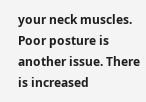your neck muscles. Poor posture is another issue. There is increased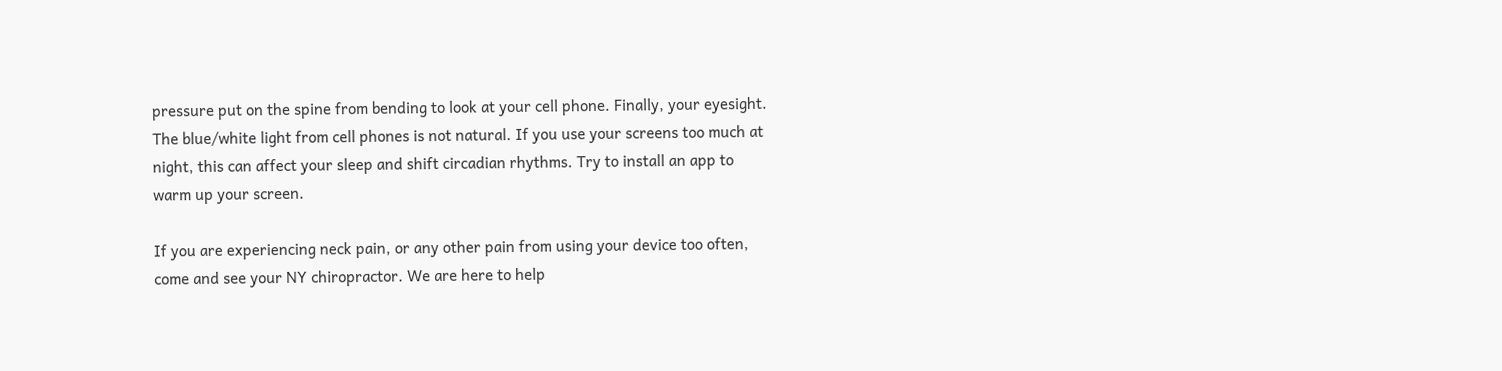pressure put on the spine from bending to look at your cell phone. Finally, your eyesight. The blue/white light from cell phones is not natural. If you use your screens too much at night, this can affect your sleep and shift circadian rhythms. Try to install an app to warm up your screen.

If you are experiencing neck pain, or any other pain from using your device too often, come and see your NY chiropractor. We are here to help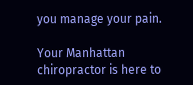you manage your pain.

Your Manhattan chiropractor is here to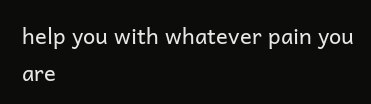help you with whatever pain you are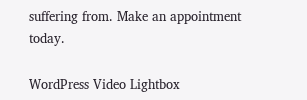suffering from. Make an appointment today.

WordPress Video Lightbox